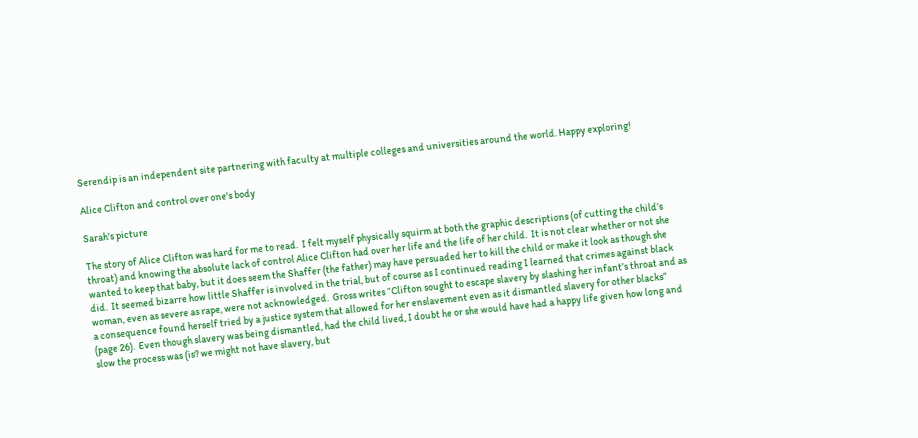Serendip is an independent site partnering with faculty at multiple colleges and universities around the world. Happy exploring!

Alice Clifton and control over one's body

Sarah's picture

The story of Alice Clifton was hard for me to read.  I felt myself physically squirm at both the graphic descriptions (of cutting the child’s throat) and knowing the absolute lack of control Alice Clifton had over her life and the life of her child.  It is not clear whether or not she wanted to keep that baby, but it does seem the Shaffer (the father) may have persuaded her to kill the child or make it look as though she did.  It seemed bizarre how little Shaffer is involved in the trial, but of course as I continued reading I learned that crimes against black woman, even as severe as rape, were not acknowledged.  Gross writes “Clifton sought to escape slavery by slashing her infant’s throat and as a consequence found herself tried by a justice system that allowed for her enslavement even as it dismantled slavery for other blacks” (page 26).  Even though slavery was being dismantled, had the child lived, I doubt he or she would have had a happy life given how long and slow the process was (is? we might not have slavery, but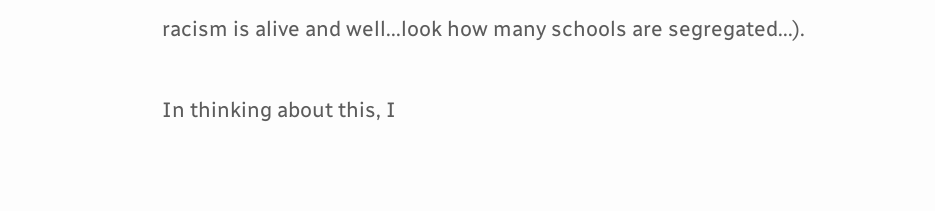racism is alive and well...look how many schools are segregated...).

In thinking about this, I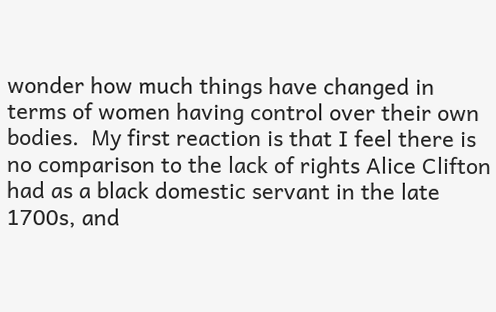wonder how much things have changed in terms of women having control over their own bodies.  My first reaction is that I feel there is no comparison to the lack of rights Alice Clifton had as a black domestic servant in the late 1700s, and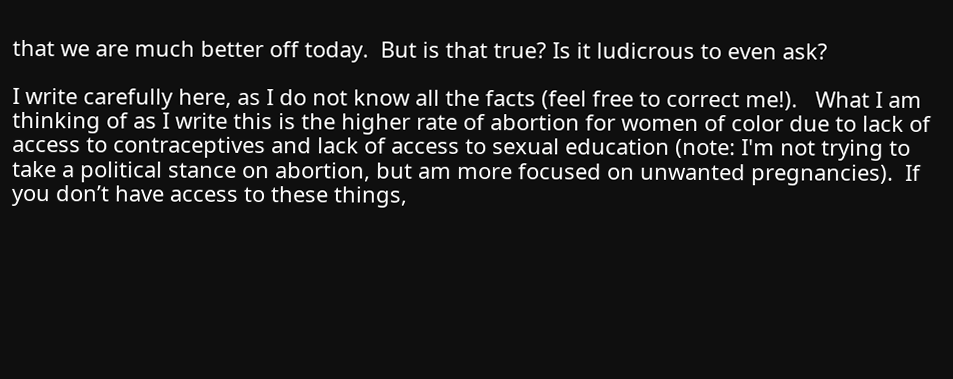that we are much better off today.  But is that true? Is it ludicrous to even ask?

I write carefully here, as I do not know all the facts (feel free to correct me!).   What I am thinking of as I write this is the higher rate of abortion for women of color due to lack of access to contraceptives and lack of access to sexual education (note: I'm not trying to take a political stance on abortion, but am more focused on unwanted pregnancies).  If you don’t have access to these things,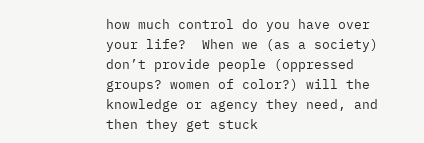how much control do you have over your life?  When we (as a society) don’t provide people (oppressed groups? women of color?) will the knowledge or agency they need, and then they get stuck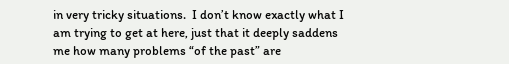in very tricky situations.  I don’t know exactly what I am trying to get at here, just that it deeply saddens me how many problems “of the past” are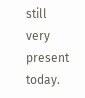still very present today.